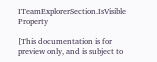ITeamExplorerSection.IsVisible Property

[This documentation is for preview only, and is subject to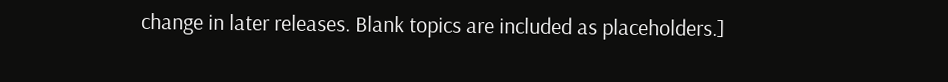change in later releases. Blank topics are included as placeholders.]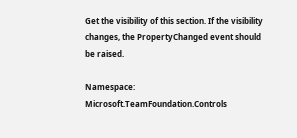Get the visibility of this section. If the visibility changes, the PropertyChanged event should be raised.

Namespace:  Microsoft.TeamFoundation.Controls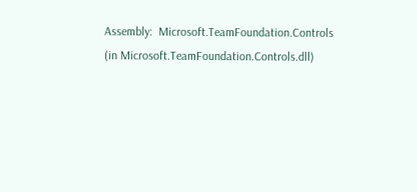Assembly:  Microsoft.TeamFoundation.Controls (in Microsoft.TeamFoundation.Controls.dll)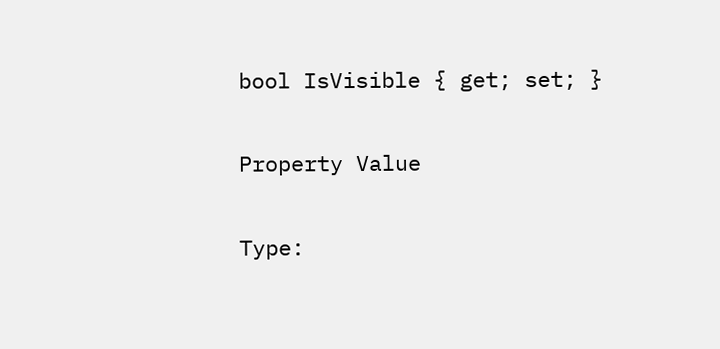bool IsVisible { get; set; }

Property Value

Type: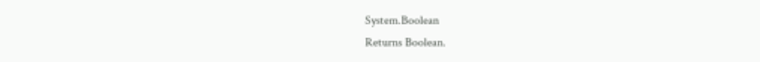System.Boolean
Returns Boolean.